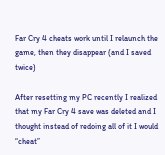Far Cry 4 cheats work until I relaunch the game, then they disappear (and I saved twice)

After resetting my PC recently I realized that my Far Cry 4 save was deleted and I thought instead of redoing all of it I would “cheat”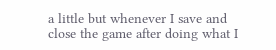a little but whenever I save and close the game after doing what I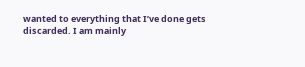wanted to everything that I’ve done gets discarded. I am mainly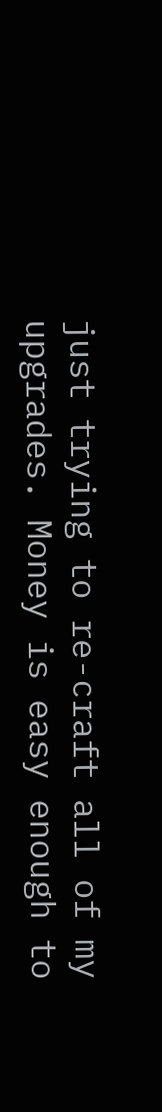just trying to re-craft all of my upgrades. Money is easy enough to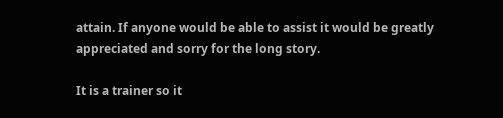attain. If anyone would be able to assist it would be greatly appreciated and sorry for the long story.

It is a trainer so it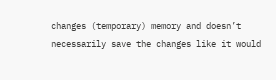changes (temporary) memory and doesn’t necessarily save the changes like it would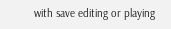with save editing or playing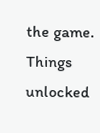the game. Things unlocked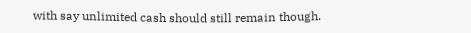with say unlimited cash should still remain though.